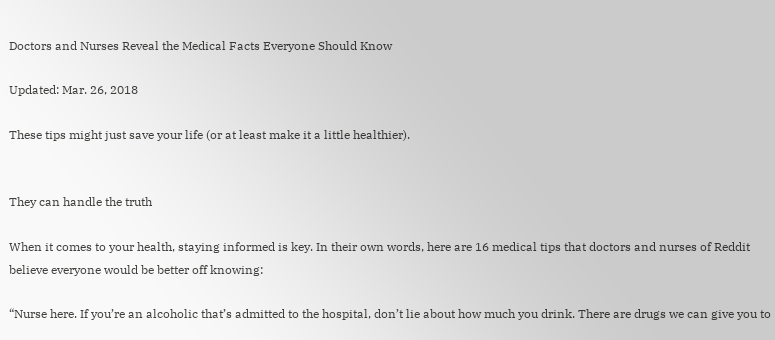Doctors and Nurses Reveal the Medical Facts Everyone Should Know

Updated: Mar. 26, 2018

These tips might just save your life (or at least make it a little healthier).


They can handle the truth

When it comes to your health, staying informed is key. In their own words, here are 16 medical tips that doctors and nurses of Reddit believe everyone would be better off knowing:

“Nurse here. If you’re an alcoholic that’s admitted to the hospital, don’t lie about how much you drink. There are drugs we can give you to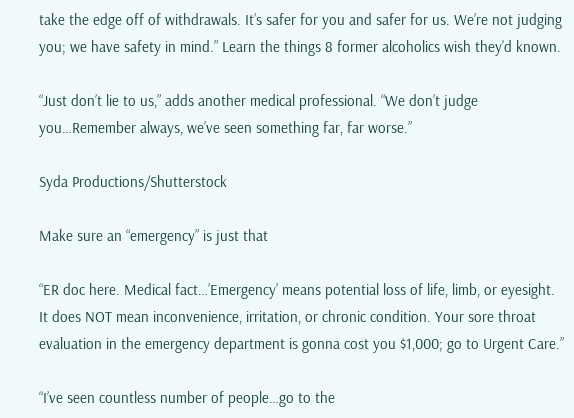take the edge off of withdrawals. It’s safer for you and safer for us. We’re not judging you; we have safety in mind.” Learn the things 8 former alcoholics wish they’d known.

“Just don’t lie to us,” adds another medical professional. “We don’t judge you…Remember always, we’ve seen something far, far worse.”

Syda Productions/Shutterstock

Make sure an “emergency” is just that

“ER doc here. Medical fact…’Emergency’ means potential loss of life, limb, or eyesight. It does NOT mean inconvenience, irritation, or chronic condition. Your sore throat evaluation in the emergency department is gonna cost you $1,000; go to Urgent Care.”

“I’ve seen countless number of people…go to the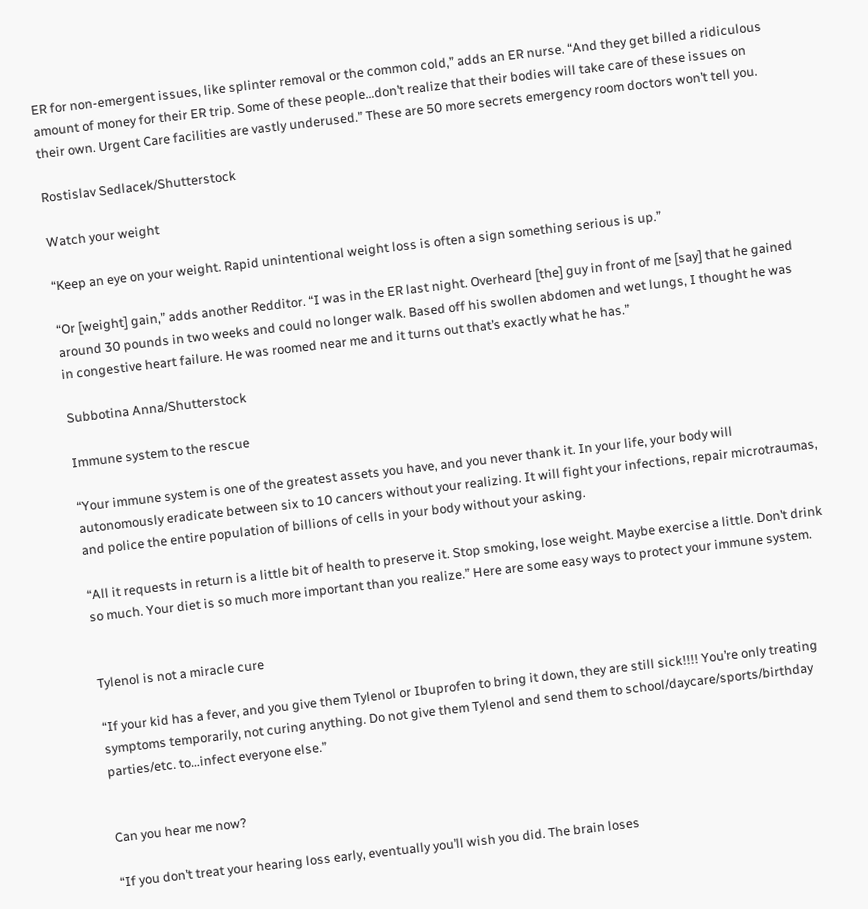ER for non-emergent issues, like splinter removal or the common cold,” adds an ER nurse. “And they get billed a ridiculous amount of money for their ER trip. Some of these people…don’t realize that their bodies will take care of these issues on their own. Urgent Care facilities are vastly underused.” These are 50 more secrets emergency room doctors won’t tell you.

Rostislav Sedlacek/Shutterstock

Watch your weight

“Keep an eye on your weight. Rapid unintentional weight loss is often a sign something serious is up.”

“Or [weight] gain,” adds another Redditor. “I was in the ER last night. Overheard [the] guy in front of me [say] that he gained around 30 pounds in two weeks and could no longer walk. Based off his swollen abdomen and wet lungs, I thought he was in congestive heart failure. He was roomed near me and it turns out that’s exactly what he has.”

Subbotina Anna/Shutterstock

Immune system to the rescue

“Your immune system is one of the greatest assets you have, and you never thank it. In your life, your body will autonomously eradicate between six to 10 cancers without your realizing. It will fight your infections, repair microtraumas, and police the entire population of billions of cells in your body without your asking.

“All it requests in return is a little bit of health to preserve it. Stop smoking, lose weight. Maybe exercise a little. Don’t drink so much. Your diet is so much more important than you realize.” Here are some easy ways to protect your immune system.


Tylenol is not a miracle cure

“If your kid has a fever, and you give them Tylenol or Ibuprofen to bring it down, they are still sick!!!! You’re only treating symptoms temporarily, not curing anything. Do not give them Tylenol and send them to school/daycare/sports/birthday parties/etc. to…infect everyone else.”


Can you hear me now?

“If you don’t treat your hearing loss early, eventually you’ll wish you did. The brain loses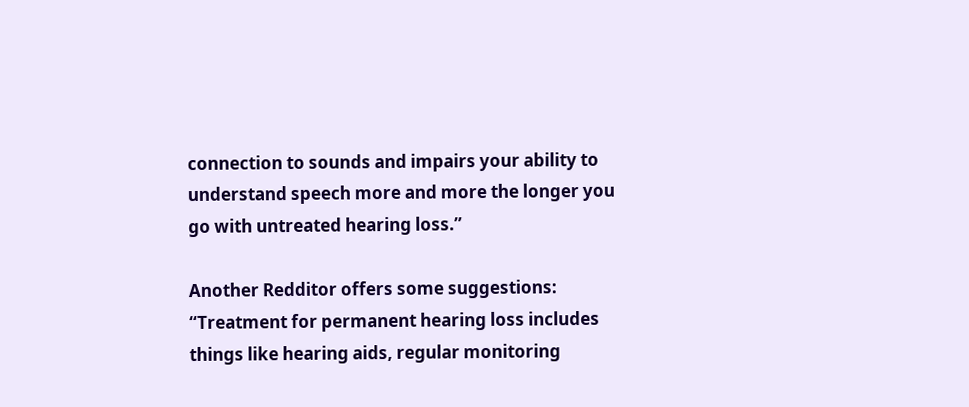connection to sounds and impairs your ability to understand speech more and more the longer you go with untreated hearing loss.”

Another Redditor offers some suggestions: “Treatment for permanent hearing loss includes things like hearing aids, regular monitoring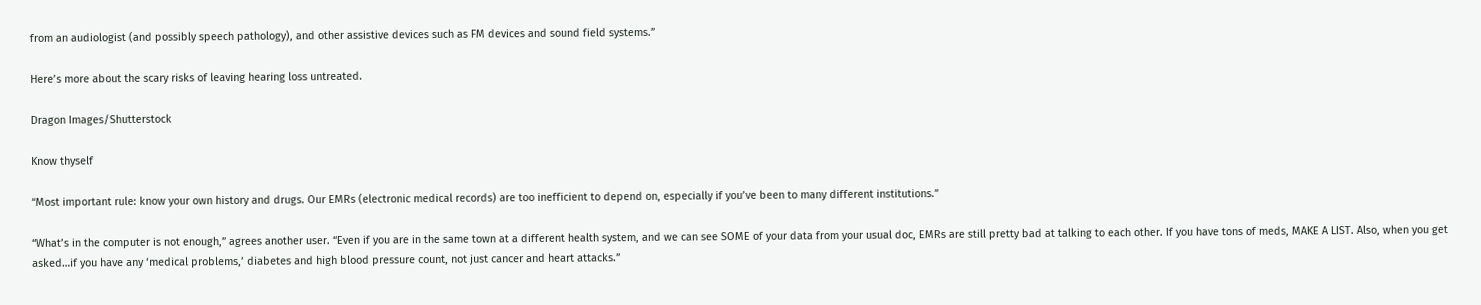from an audiologist (and possibly speech pathology), and other assistive devices such as FM devices and sound field systems.”

Here’s more about the scary risks of leaving hearing loss untreated.

Dragon Images/Shutterstock

Know thyself

“Most important rule: know your own history and drugs. Our EMRs (electronic medical records) are too inefficient to depend on, especially if you’ve been to many different institutions.”

“What’s in the computer is not enough,” agrees another user. “Even if you are in the same town at a different health system, and we can see SOME of your data from your usual doc, EMRs are still pretty bad at talking to each other. If you have tons of meds, MAKE A LIST. Also, when you get asked…if you have any ‘medical problems,’ diabetes and high blood pressure count, not just cancer and heart attacks.”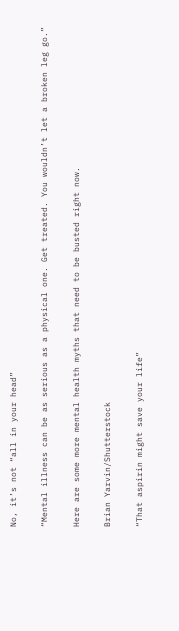No, it’s not “all in your head”

“Mental illness can be as serious as a physical one. Get treated. You wouldn’t let a broken leg go.”

Here are some more mental health myths that need to be busted right now.

Brian Yarvin/Shutterstock

“That aspirin might save your life”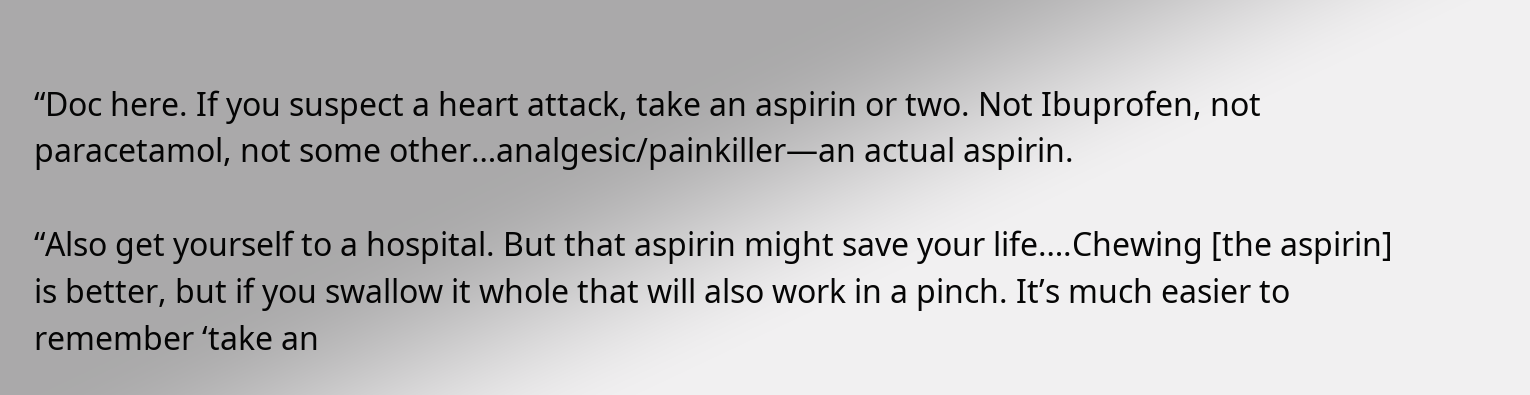“Doc here. If you suspect a heart attack, take an aspirin or two. Not Ibuprofen, not paracetamol, not some other…analgesic/painkiller—an actual aspirin.

“Also get yourself to a hospital. But that aspirin might save your life….Chewing [the aspirin] is better, but if you swallow it whole that will also work in a pinch. It’s much easier to remember ‘take an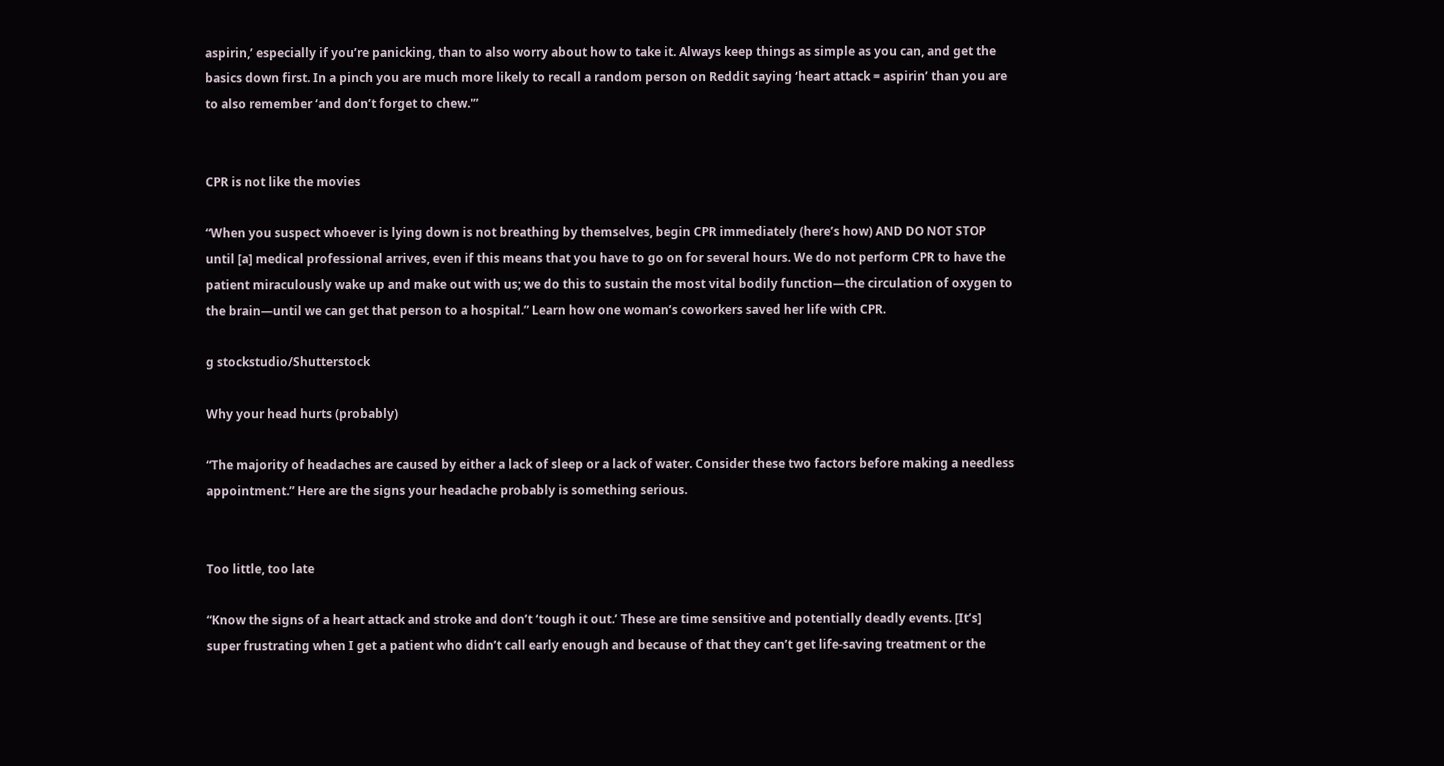aspirin,’ especially if you’re panicking, than to also worry about how to take it. Always keep things as simple as you can, and get the basics down first. In a pinch you are much more likely to recall a random person on Reddit saying ‘heart attack = aspirin’ than you are to also remember ‘and don’t forget to chew.'”


CPR is not like the movies

“When you suspect whoever is lying down is not breathing by themselves, begin CPR immediately (here’s how) AND DO NOT STOP until [a] medical professional arrives, even if this means that you have to go on for several hours. We do not perform CPR to have the patient miraculously wake up and make out with us; we do this to sustain the most vital bodily function—the circulation of oxygen to the brain—until we can get that person to a hospital.” Learn how one woman’s coworkers saved her life with CPR.

g stockstudio/Shutterstock

Why your head hurts (probably)

“The majority of headaches are caused by either a lack of sleep or a lack of water. Consider these two factors before making a needless appointment.” Here are the signs your headache probably is something serious.


Too little, too late

“Know the signs of a heart attack and stroke and don’t ‘tough it out.’ These are time sensitive and potentially deadly events. [It’s] super frustrating when I get a patient who didn’t call early enough and because of that they can’t get life-saving treatment or the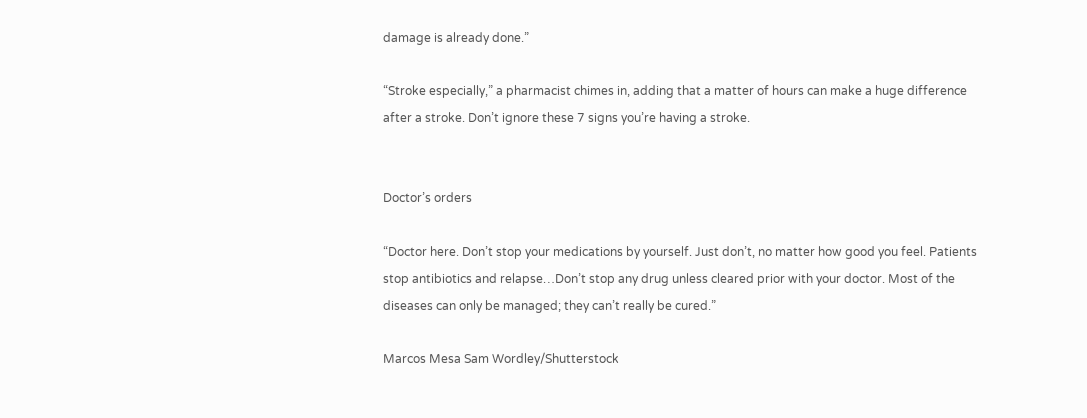damage is already done.”

“Stroke especially,” a pharmacist chimes in, adding that a matter of hours can make a huge difference after a stroke. Don’t ignore these 7 signs you’re having a stroke.


Doctor’s orders

“Doctor here. Don’t stop your medications by yourself. Just don’t, no matter how good you feel. Patients stop antibiotics and relapse…Don’t stop any drug unless cleared prior with your doctor. Most of the diseases can only be managed; they can’t really be cured.”

Marcos Mesa Sam Wordley/Shutterstock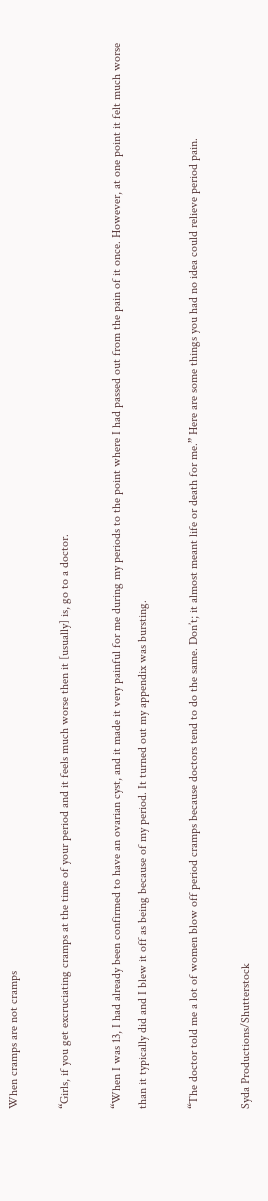When cramps are not cramps

“Girls, if you get excruciating cramps at the time of your period and it feels much worse then it [usually] is, go to a doctor.

“When I was 13, I had already been confirmed to have an ovarian cyst, and it made it very painful for me during my periods to the point where I had passed out from the pain of it once. However, at one point it felt much worse than it typically did and I blew it off as being because of my period. It turned out my appendix was bursting.

“The doctor told me a lot of women blow off period cramps because doctors tend to do the same. Don’t; it almost meant life or death for me.” Here are some things you had no idea could relieve period pain.

Syda Productions/Shutterstock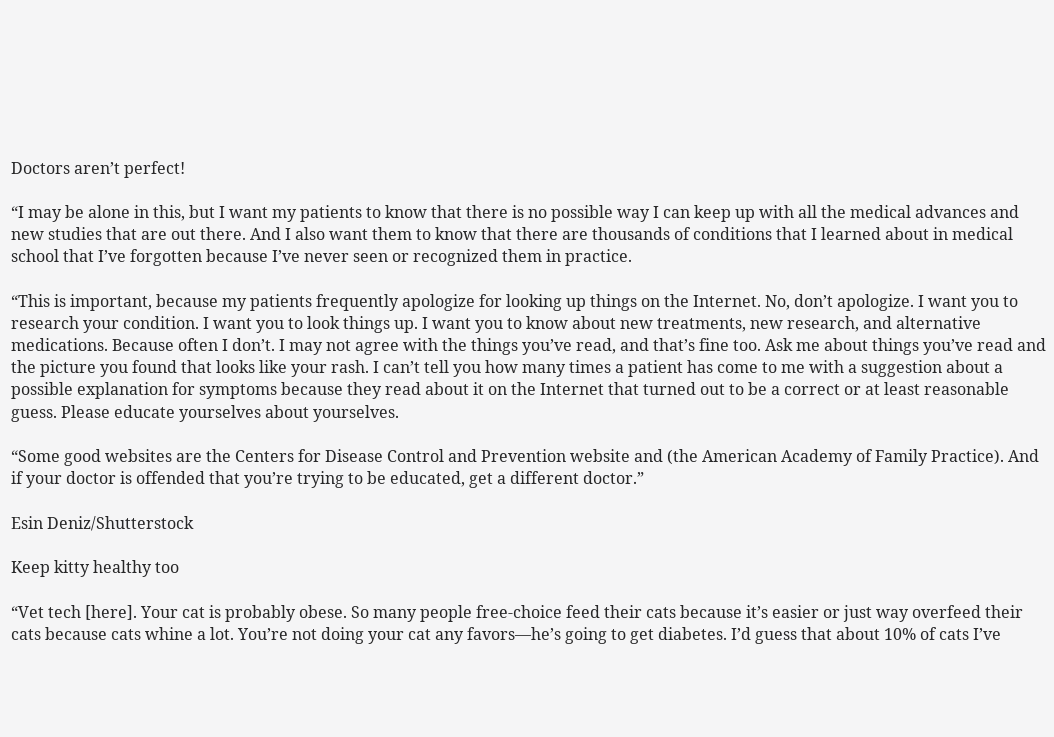Doctors aren’t perfect!

“I may be alone in this, but I want my patients to know that there is no possible way I can keep up with all the medical advances and new studies that are out there. And I also want them to know that there are thousands of conditions that I learned about in medical school that I’ve forgotten because I’ve never seen or recognized them in practice.

“This is important, because my patients frequently apologize for looking up things on the Internet. No, don’t apologize. I want you to research your condition. I want you to look things up. I want you to know about new treatments, new research, and alternative medications. Because often I don’t. I may not agree with the things you’ve read, and that’s fine too. Ask me about things you’ve read and the picture you found that looks like your rash. I can’t tell you how many times a patient has come to me with a suggestion about a possible explanation for symptoms because they read about it on the Internet that turned out to be a correct or at least reasonable guess. Please educate yourselves about yourselves.

“Some good websites are the Centers for Disease Control and Prevention website and (the American Academy of Family Practice). And if your doctor is offended that you’re trying to be educated, get a different doctor.”

Esin Deniz/Shutterstock

Keep kitty healthy too

“Vet tech [here]. Your cat is probably obese. So many people free-choice feed their cats because it’s easier or just way overfeed their cats because cats whine a lot. You’re not doing your cat any favors—he’s going to get diabetes. I’d guess that about 10% of cats I’ve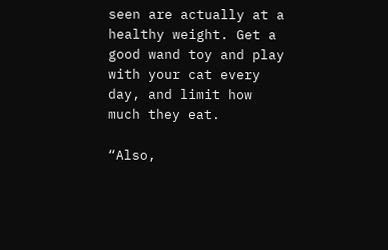seen are actually at a healthy weight. Get a good wand toy and play with your cat every day, and limit how much they eat.

“Also,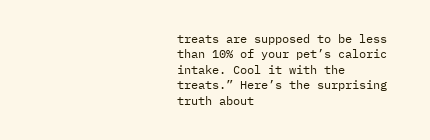treats are supposed to be less than 10% of your pet’s caloric intake. Cool it with the treats.” Here’s the surprising truth about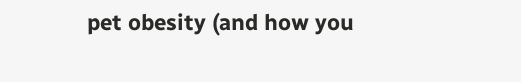pet obesity (and how you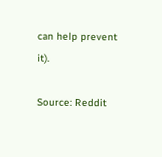can help prevent it).

Source: Reddit